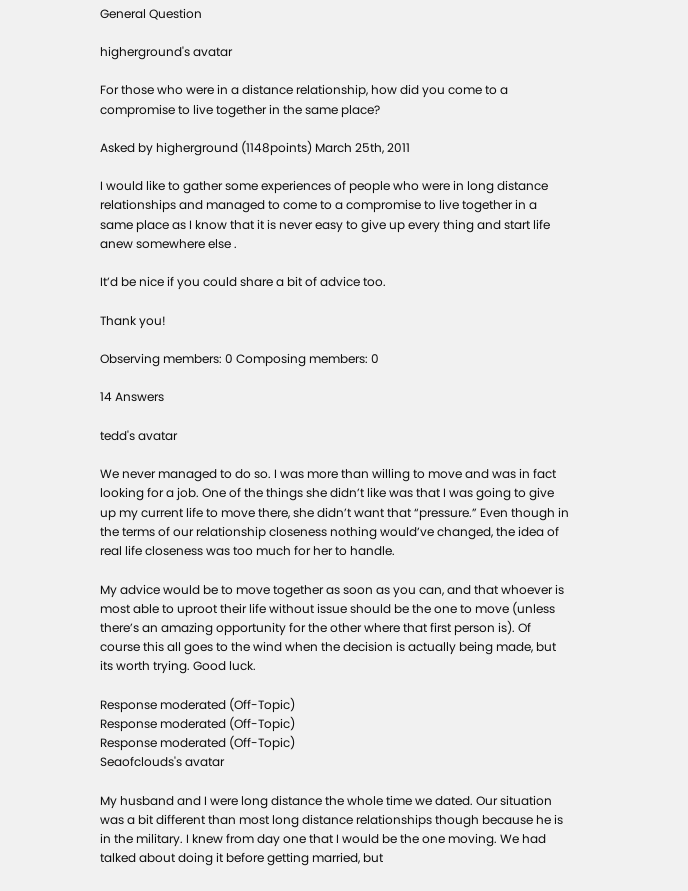General Question

higherground's avatar

For those who were in a distance relationship, how did you come to a compromise to live together in the same place?

Asked by higherground (1148points) March 25th, 2011

I would like to gather some experiences of people who were in long distance relationships and managed to come to a compromise to live together in a same place as I know that it is never easy to give up every thing and start life anew somewhere else .

It’d be nice if you could share a bit of advice too.

Thank you!

Observing members: 0 Composing members: 0

14 Answers

tedd's avatar

We never managed to do so. I was more than willing to move and was in fact looking for a job. One of the things she didn’t like was that I was going to give up my current life to move there, she didn’t want that “pressure.” Even though in the terms of our relationship closeness nothing would’ve changed, the idea of real life closeness was too much for her to handle.

My advice would be to move together as soon as you can, and that whoever is most able to uproot their life without issue should be the one to move (unless there’s an amazing opportunity for the other where that first person is). Of course this all goes to the wind when the decision is actually being made, but its worth trying. Good luck.

Response moderated (Off-Topic)
Response moderated (Off-Topic)
Response moderated (Off-Topic)
Seaofclouds's avatar

My husband and I were long distance the whole time we dated. Our situation was a bit different than most long distance relationships though because he is in the military. I knew from day one that I would be the one moving. We had talked about doing it before getting married, but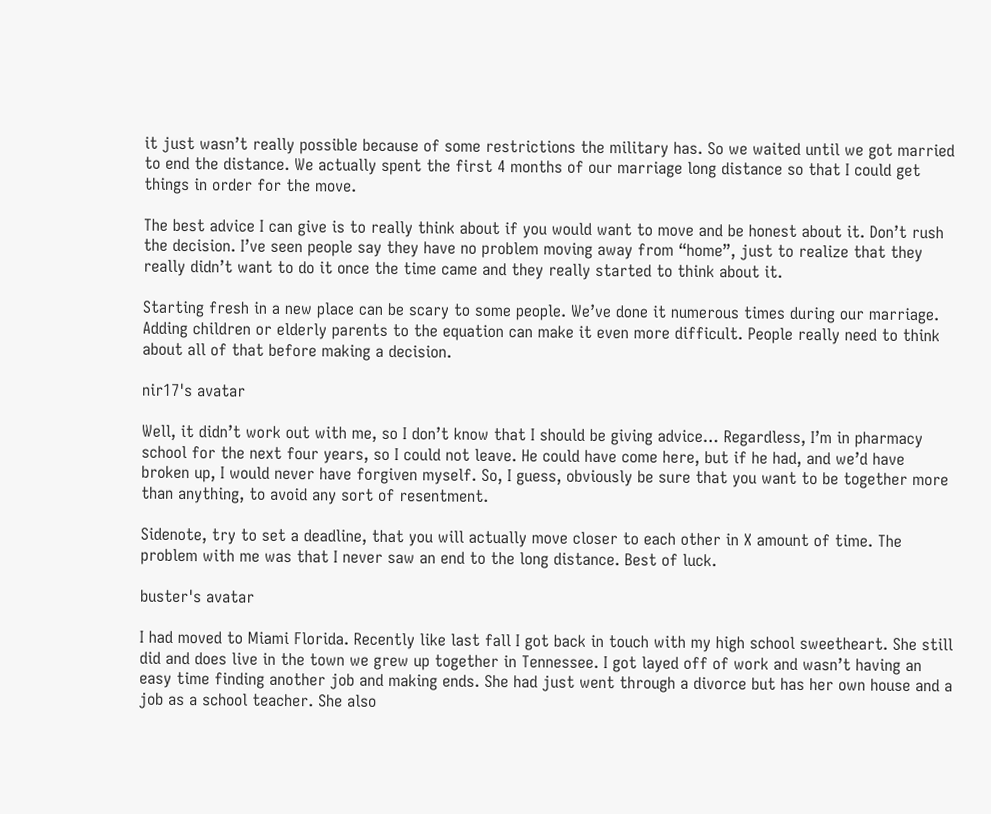it just wasn’t really possible because of some restrictions the military has. So we waited until we got married to end the distance. We actually spent the first 4 months of our marriage long distance so that I could get things in order for the move.

The best advice I can give is to really think about if you would want to move and be honest about it. Don’t rush the decision. I’ve seen people say they have no problem moving away from “home”, just to realize that they really didn’t want to do it once the time came and they really started to think about it.

Starting fresh in a new place can be scary to some people. We’ve done it numerous times during our marriage. Adding children or elderly parents to the equation can make it even more difficult. People really need to think about all of that before making a decision.

nir17's avatar

Well, it didn’t work out with me, so I don’t know that I should be giving advice… Regardless, I’m in pharmacy school for the next four years, so I could not leave. He could have come here, but if he had, and we’d have broken up, I would never have forgiven myself. So, I guess, obviously be sure that you want to be together more than anything, to avoid any sort of resentment.

Sidenote, try to set a deadline, that you will actually move closer to each other in X amount of time. The problem with me was that I never saw an end to the long distance. Best of luck.

buster's avatar

I had moved to Miami Florida. Recently like last fall I got back in touch with my high school sweetheart. She still did and does live in the town we grew up together in Tennessee. I got layed off of work and wasn’t having an easy time finding another job and making ends. She had just went through a divorce but has her own house and a job as a school teacher. She also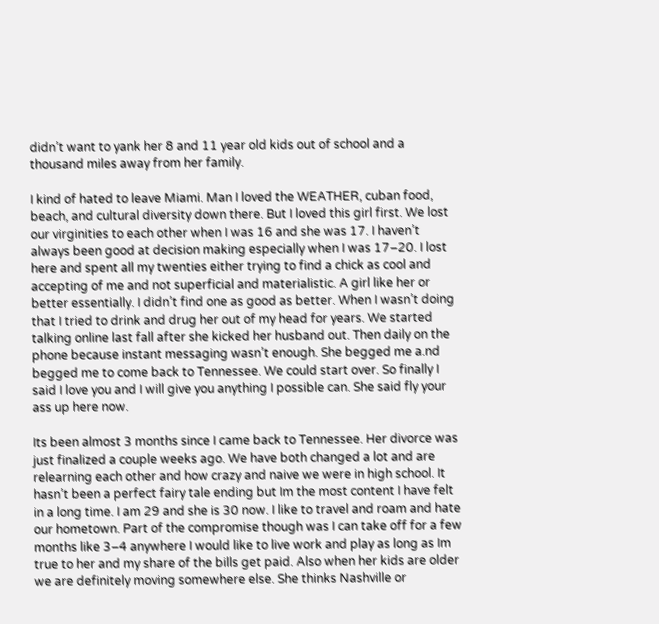didn’t want to yank her 8 and 11 year old kids out of school and a thousand miles away from her family.

I kind of hated to leave Miami. Man I loved the WEATHER, cuban food, beach, and cultural diversity down there. But I loved this girl first. We lost our virginities to each other when I was 16 and she was 17. I haven’t always been good at decision making especially when I was 17–20. I lost here and spent all my twenties either trying to find a chick as cool and accepting of me and not superficial and materialistic. A girl like her or better essentially. I didn’t find one as good as better. When I wasn’t doing that I tried to drink and drug her out of my head for years. We started talking online last fall after she kicked her husband out. Then daily on the phone because instant messaging wasn’t enough. She begged me a.nd begged me to come back to Tennessee. We could start over. So finally I said I love you and I will give you anything I possible can. She said fly your ass up here now.

Its been almost 3 months since I came back to Tennessee. Her divorce was just finalized a couple weeks ago. We have both changed a lot and are relearning each other and how crazy and naive we were in high school. It hasn’t been a perfect fairy tale ending but Im the most content I have felt in a long time. I am 29 and she is 30 now. I like to travel and roam and hate our hometown. Part of the compromise though was I can take off for a few months like 3–4 anywhere I would like to live work and play as long as Im true to her and my share of the bills get paid. Also when her kids are older we are definitely moving somewhere else. She thinks Nashville or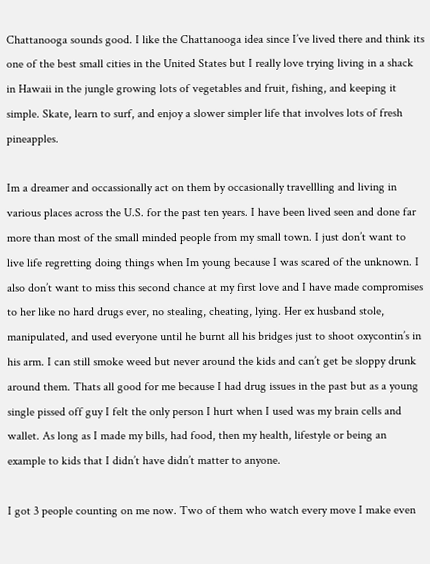Chattanooga sounds good. I like the Chattanooga idea since I’ve lived there and think its one of the best small cities in the United States but I really love trying living in a shack in Hawaii in the jungle growing lots of vegetables and fruit, fishing, and keeping it simple. Skate, learn to surf, and enjoy a slower simpler life that involves lots of fresh pineapples.

Im a dreamer and occassionally act on them by occasionally travellling and living in various places across the U.S. for the past ten years. I have been lived seen and done far more than most of the small minded people from my small town. I just don’t want to live life regretting doing things when Im young because I was scared of the unknown. I also don’t want to miss this second chance at my first love and I have made compromises to her like no hard drugs ever, no stealing, cheating, lying. Her ex husband stole, manipulated, and used everyone until he burnt all his bridges just to shoot oxycontin’s in his arm. I can still smoke weed but never around the kids and can’t get be sloppy drunk around them. Thats all good for me because I had drug issues in the past but as a young single pissed off guy I felt the only person I hurt when I used was my brain cells and wallet. As long as I made my bills, had food, then my health, lifestyle or being an example to kids that I didn’t have didn’t matter to anyone.

I got 3 people counting on me now. Two of them who watch every move I make even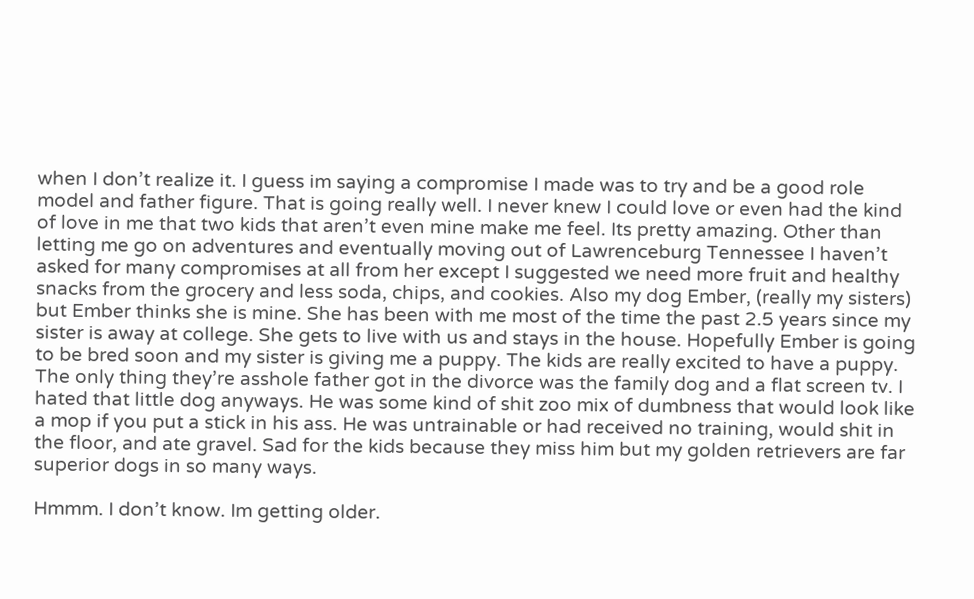when I don’t realize it. I guess im saying a compromise I made was to try and be a good role model and father figure. That is going really well. I never knew I could love or even had the kind of love in me that two kids that aren’t even mine make me feel. Its pretty amazing. Other than letting me go on adventures and eventually moving out of Lawrenceburg Tennessee I haven’t asked for many compromises at all from her except I suggested we need more fruit and healthy snacks from the grocery and less soda, chips, and cookies. Also my dog Ember, (really my sisters) but Ember thinks she is mine. She has been with me most of the time the past 2.5 years since my sister is away at college. She gets to live with us and stays in the house. Hopefully Ember is going to be bred soon and my sister is giving me a puppy. The kids are really excited to have a puppy. The only thing they’re asshole father got in the divorce was the family dog and a flat screen tv. I hated that little dog anyways. He was some kind of shit zoo mix of dumbness that would look like a mop if you put a stick in his ass. He was untrainable or had received no training, would shit in the floor, and ate gravel. Sad for the kids because they miss him but my golden retrievers are far superior dogs in so many ways.

Hmmm. I don’t know. Im getting older.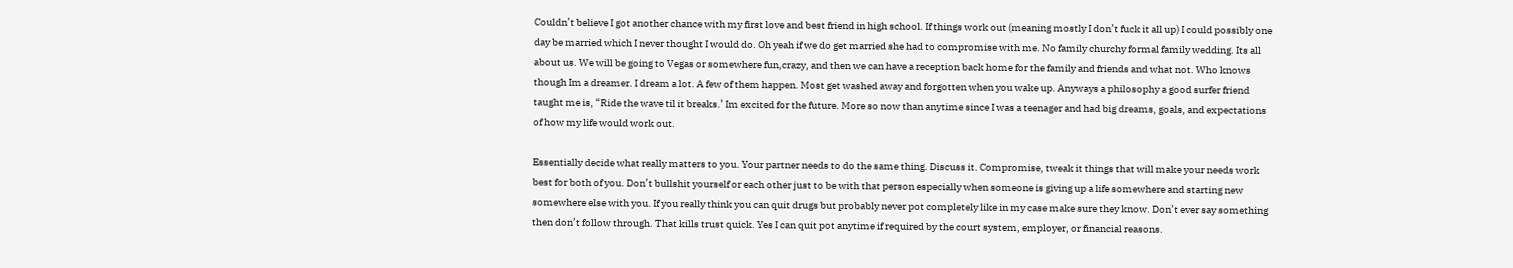Couldn’t believe I got another chance with my first love and best friend in high school. If things work out (meaning mostly I don’t fuck it all up) I could possibly one day be married which I never thought I would do. Oh yeah if we do get married she had to compromise with me. No family churchy formal family wedding. Its all about us. We will be going to Vegas or somewhere fun,crazy, and then we can have a reception back home for the family and friends and what not. Who knows though Im a dreamer. I dream a lot. A few of them happen. Most get washed away and forgotten when you wake up. Anyways a philosophy a good surfer friend taught me is, “Ride the wave til it breaks.’ Im excited for the future. More so now than anytime since I was a teenager and had big dreams, goals, and expectations of how my life would work out.

Essentially decide what really matters to you. Your partner needs to do the same thing. Discuss it. Compromise, tweak it things that will make your needs work best for both of you. Don’t bullshit yourself or each other just to be with that person especially when someone is giving up a life somewhere and starting new somewhere else with you. If you really think you can quit drugs but probably never pot completely like in my case make sure they know. Don’t ever say something then don’t follow through. That kills trust quick. Yes I can quit pot anytime if required by the court system, employer, or financial reasons.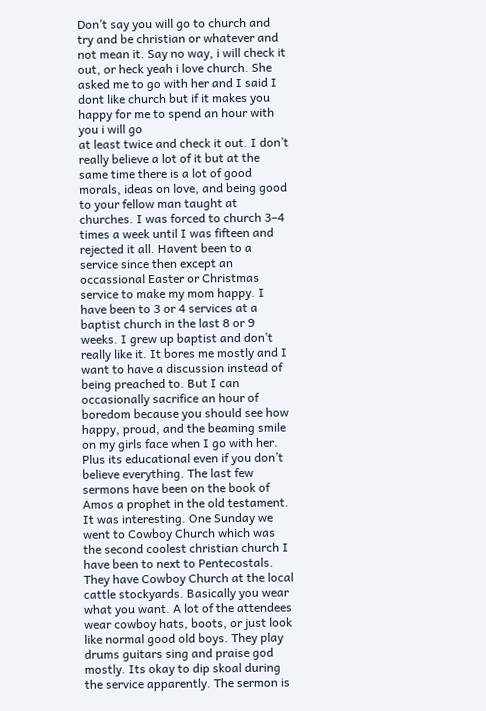Don’t say you will go to church and try and be christian or whatever and not mean it. Say no way, i will check it out, or heck yeah i love church. She asked me to go with her and I said I dont like church but if it makes you happy for me to spend an hour with you i will go
at least twice and check it out. I don’t really believe a lot of it but at the same time there is a lot of good morals, ideas on love, and being good to your fellow man taught at churches. I was forced to church 3–4 times a week until I was fifteen and rejected it all. Havent been to a service since then except an occassional Easter or Christmas service to make my mom happy. I have been to 3 or 4 services at a baptist church in the last 8 or 9 weeks. I grew up baptist and don’t really like it. It bores me mostly and I want to have a discussion instead of being preached to. But I can occasionally sacrifice an hour of boredom because you should see how happy, proud, and the beaming smile on my girls face when I go with her. Plus its educational even if you don’t believe everything. The last few sermons have been on the book of Amos a prophet in the old testament. It was interesting. One Sunday we went to Cowboy Church which was the second coolest christian church I have been to next to Pentecostals. They have Cowboy Church at the local cattle stockyards. Basically you wear what you want. A lot of the attendees wear cowboy hats, boots, or just look like normal good old boys. They play drums guitars sing and praise god mostly. Its okay to dip skoal during the service apparently. The sermon is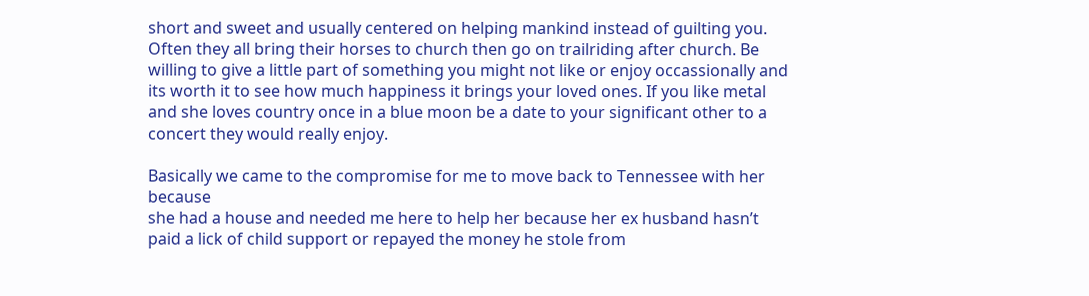short and sweet and usually centered on helping mankind instead of guilting you. Often they all bring their horses to church then go on trailriding after church. Be willing to give a little part of something you might not like or enjoy occassionally and its worth it to see how much happiness it brings your loved ones. If you like metal and she loves country once in a blue moon be a date to your significant other to a concert they would really enjoy.

Basically we came to the compromise for me to move back to Tennessee with her because
she had a house and needed me here to help her because her ex husband hasn’t paid a lick of child support or repayed the money he stole from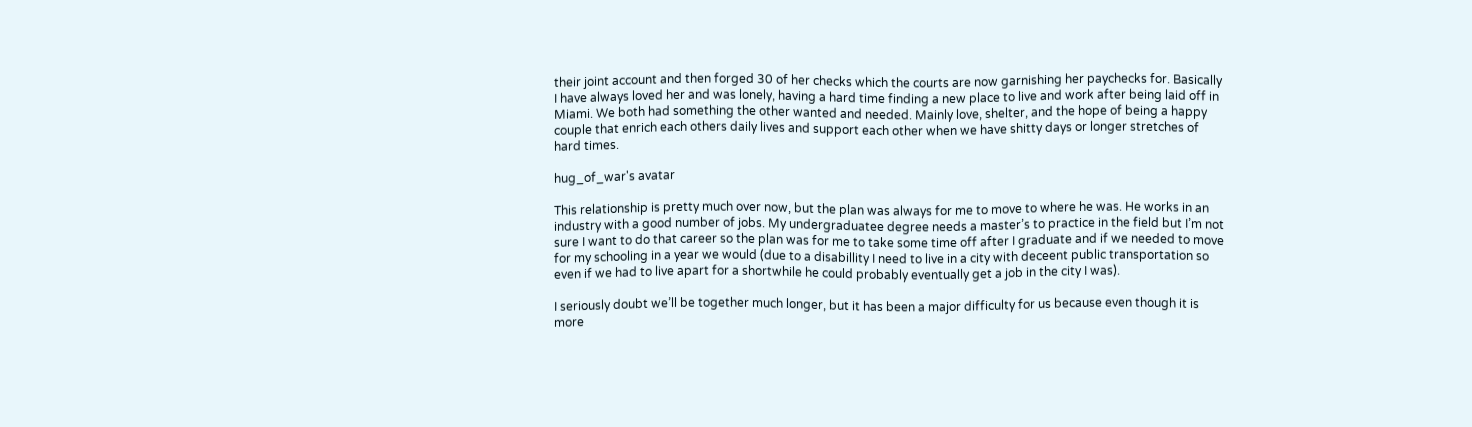their joint account and then forged 30 of her checks which the courts are now garnishing her paychecks for. Basically I have always loved her and was lonely, having a hard time finding a new place to live and work after being laid off in Miami. We both had something the other wanted and needed. Mainly love, shelter, and the hope of being a happy couple that enrich each others daily lives and support each other when we have shitty days or longer stretches of hard times.

hug_of_war's avatar

This relationship is pretty much over now, but the plan was always for me to move to where he was. He works in an industry with a good number of jobs. My undergraduatee degree needs a master’s to practice in the field but I’m not sure I want to do that career so the plan was for me to take some time off after I graduate and if we needed to move for my schooling in a year we would (due to a disabillity I need to live in a city with deceent public transportation so even if we had to live apart for a shortwhile he could probably eventually get a job in the city I was).

I seriously doubt we’ll be together much longer, but it has been a major difficulty for us because even though it is more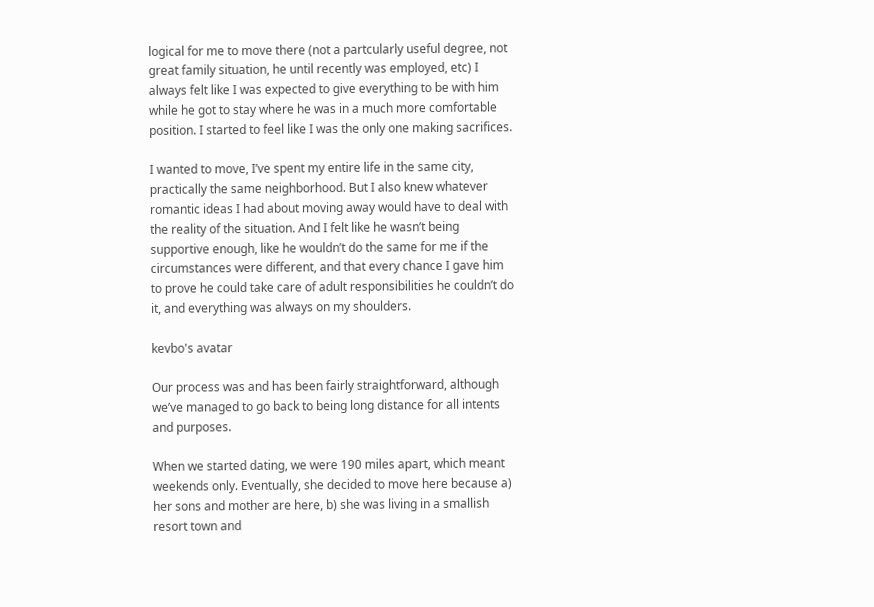logical for me to move there (not a partcularly useful degree, not great family situation, he until recently was employed, etc) I always felt like I was expected to give everything to be with him while he got to stay where he was in a much more comfortable position. I started to feel like I was the only one making sacrifices.

I wanted to move, I’ve spent my entire life in the same city, practically the same neighborhood. But I also knew whatever romantic ideas I had about moving away would have to deal with the reality of the situation. And I felt like he wasn’t being supportive enough, like he wouldn’t do the same for me if the circumstances were different, and that every chance I gave him to prove he could take care of adult responsibilities he couldn’t do it, and everything was always on my shoulders.

kevbo's avatar

Our process was and has been fairly straightforward, although we’ve managed to go back to being long distance for all intents and purposes.

When we started dating, we were 190 miles apart, which meant weekends only. Eventually, she decided to move here because a) her sons and mother are here, b) she was living in a smallish resort town and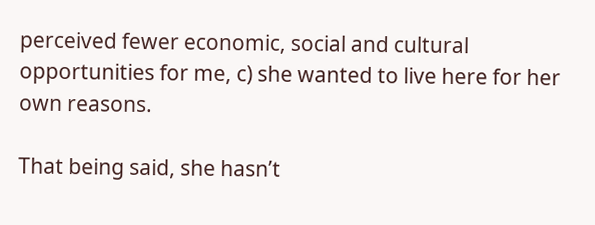perceived fewer economic, social and cultural opportunities for me, c) she wanted to live here for her own reasons.

That being said, she hasn’t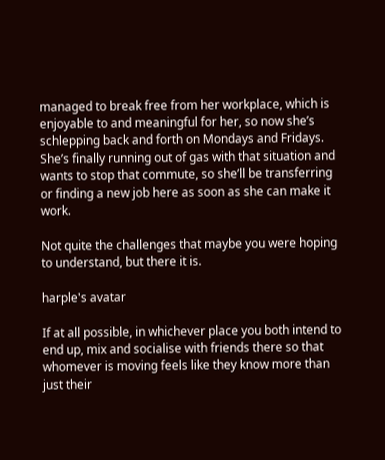managed to break free from her workplace, which is enjoyable to and meaningful for her, so now she’s schlepping back and forth on Mondays and Fridays. She’s finally running out of gas with that situation and wants to stop that commute, so she’ll be transferring or finding a new job here as soon as she can make it work.

Not quite the challenges that maybe you were hoping to understand, but there it is.

harple's avatar

If at all possible, in whichever place you both intend to end up, mix and socialise with friends there so that whomever is moving feels like they know more than just their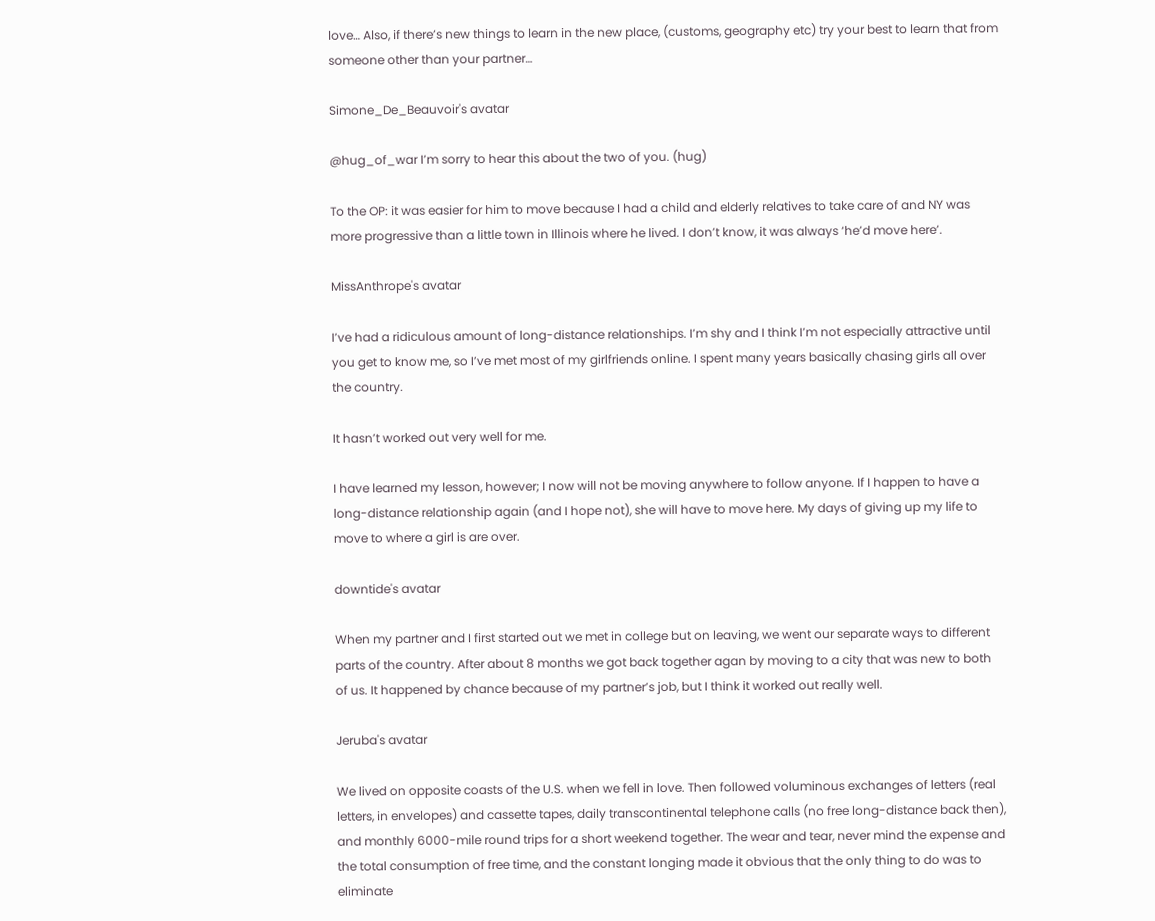love… Also, if there’s new things to learn in the new place, (customs, geography etc) try your best to learn that from someone other than your partner…

Simone_De_Beauvoir's avatar

@hug_of_war I’m sorry to hear this about the two of you. (hug)

To the OP: it was easier for him to move because I had a child and elderly relatives to take care of and NY was more progressive than a little town in Illinois where he lived. I don’t know, it was always ‘he’d move here’.

MissAnthrope's avatar

I’ve had a ridiculous amount of long-distance relationships. I’m shy and I think I’m not especially attractive until you get to know me, so I’ve met most of my girlfriends online. I spent many years basically chasing girls all over the country.

It hasn’t worked out very well for me.

I have learned my lesson, however; I now will not be moving anywhere to follow anyone. If I happen to have a long-distance relationship again (and I hope not), she will have to move here. My days of giving up my life to move to where a girl is are over.

downtide's avatar

When my partner and I first started out we met in college but on leaving, we went our separate ways to different parts of the country. After about 8 months we got back together agan by moving to a city that was new to both of us. It happened by chance because of my partner’s job, but I think it worked out really well.

Jeruba's avatar

We lived on opposite coasts of the U.S. when we fell in love. Then followed voluminous exchanges of letters (real letters, in envelopes) and cassette tapes, daily transcontinental telephone calls (no free long-distance back then), and monthly 6000-mile round trips for a short weekend together. The wear and tear, never mind the expense and the total consumption of free time, and the constant longing made it obvious that the only thing to do was to eliminate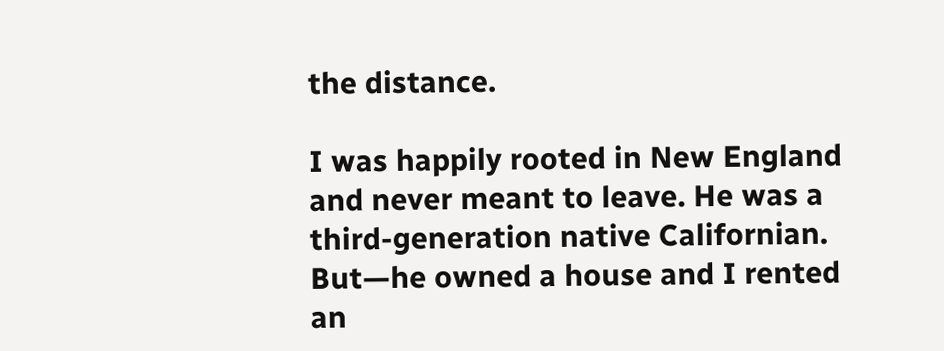the distance.

I was happily rooted in New England and never meant to leave. He was a third-generation native Californian. But—he owned a house and I rented an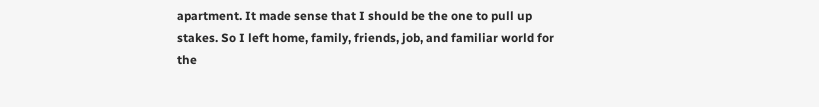apartment. It made sense that I should be the one to pull up stakes. So I left home, family, friends, job, and familiar world for the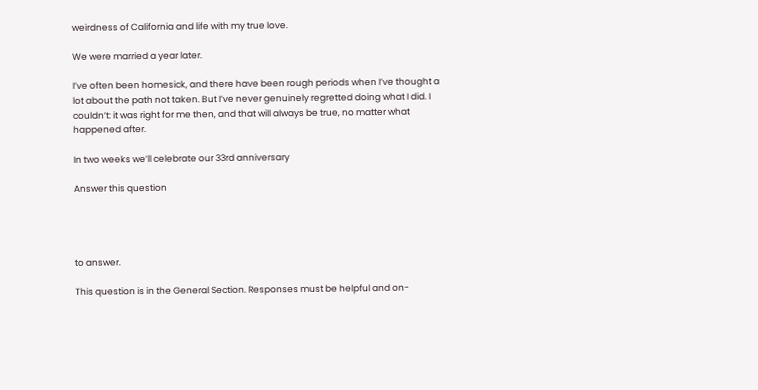weirdness of California and life with my true love.

We were married a year later.

I’ve often been homesick, and there have been rough periods when I’ve thought a lot about the path not taken. But I’ve never genuinely regretted doing what I did. I couldn’t: it was right for me then, and that will always be true, no matter what happened after.

In two weeks we’ll celebrate our 33rd anniversary

Answer this question




to answer.

This question is in the General Section. Responses must be helpful and on-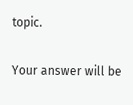topic.

Your answer will be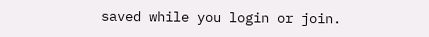saved while you login or join.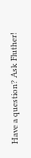Have a question? Ask Fluther!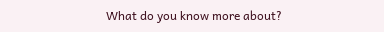What do you know more about?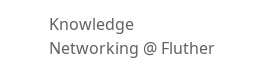Knowledge Networking @ Fluther